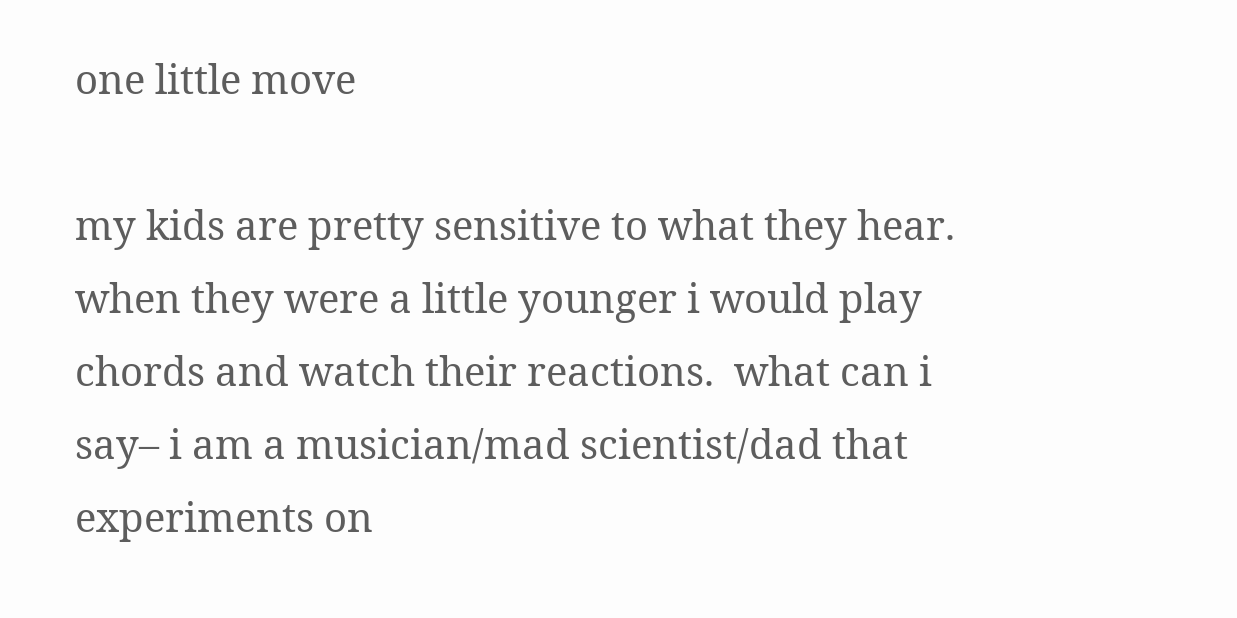one little move

my kids are pretty sensitive to what they hear.  when they were a little younger i would play chords and watch their reactions.  what can i say– i am a musician/mad scientist/dad that experiments on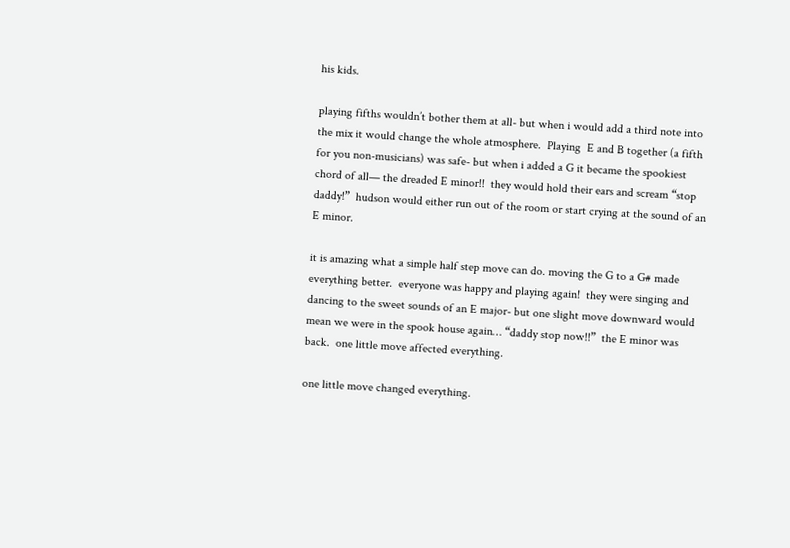his kids.

playing fifths wouldn’t bother them at all- but when i would add a third note into the mix it would change the whole atmosphere.  Playing  E and B together (a fifth for you non-musicians) was safe- but when i added a G it became the spookiest chord of all— the dreaded E minor!!  they would hold their ears and scream “stop daddy!”  hudson would either run out of the room or start crying at the sound of an E minor.

it is amazing what a simple half step move can do. moving the G to a G# made everything better.  everyone was happy and playing again!  they were singing and dancing to the sweet sounds of an E major- but one slight move downward would mean we were in the spook house again… “daddy stop now!!”  the E minor was back.  one little move affected everything.

one little move changed everything.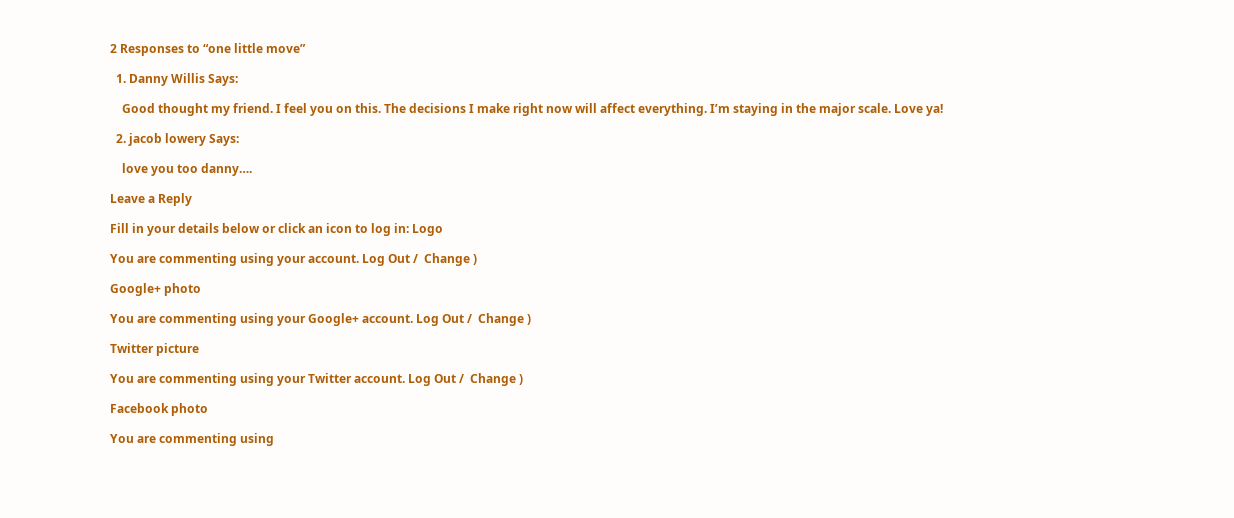2 Responses to “one little move”

  1. Danny Willis Says:

    Good thought my friend. I feel you on this. The decisions I make right now will affect everything. I’m staying in the major scale. Love ya!

  2. jacob lowery Says:

    love you too danny….

Leave a Reply

Fill in your details below or click an icon to log in: Logo

You are commenting using your account. Log Out /  Change )

Google+ photo

You are commenting using your Google+ account. Log Out /  Change )

Twitter picture

You are commenting using your Twitter account. Log Out /  Change )

Facebook photo

You are commenting using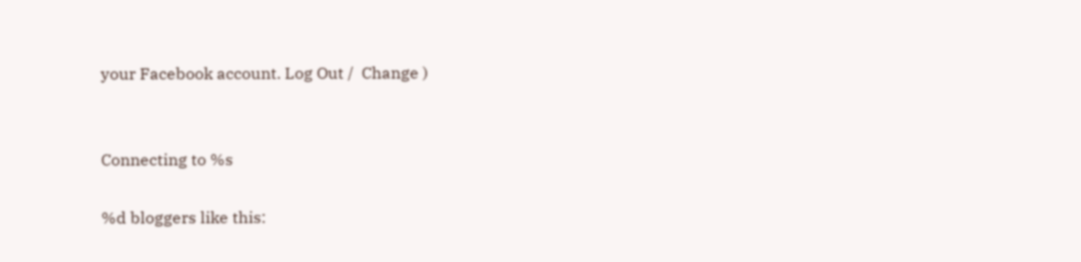your Facebook account. Log Out /  Change )


Connecting to %s

%d bloggers like this: